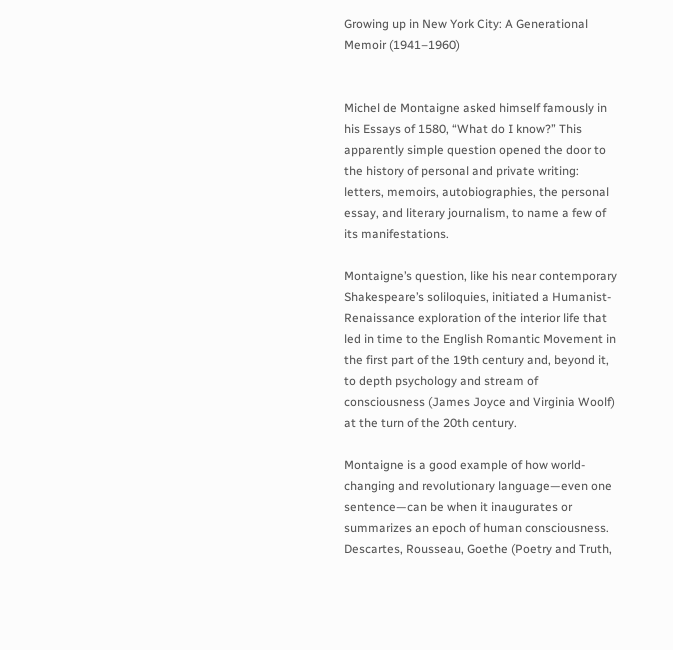Growing up in New York City: A Generational Memoir (1941–1960)


Michel de Montaigne asked himself famously in his Essays of 1580, “What do I know?” This apparently simple question opened the door to the history of personal and private writing: letters, memoirs, autobiographies, the personal essay, and literary journalism, to name a few of its manifestations.

Montaigne’s question, like his near contemporary Shakespeare’s soliloquies, initiated a Humanist-Renaissance exploration of the interior life that led in time to the English Romantic Movement in the first part of the 19th century and, beyond it, to depth psychology and stream of consciousness (James Joyce and Virginia Woolf) at the turn of the 20th century.

Montaigne is a good example of how world-changing and revolutionary language—even one sentence—can be when it inaugurates or summarizes an epoch of human consciousness. Descartes, Rousseau, Goethe (Poetry and Truth,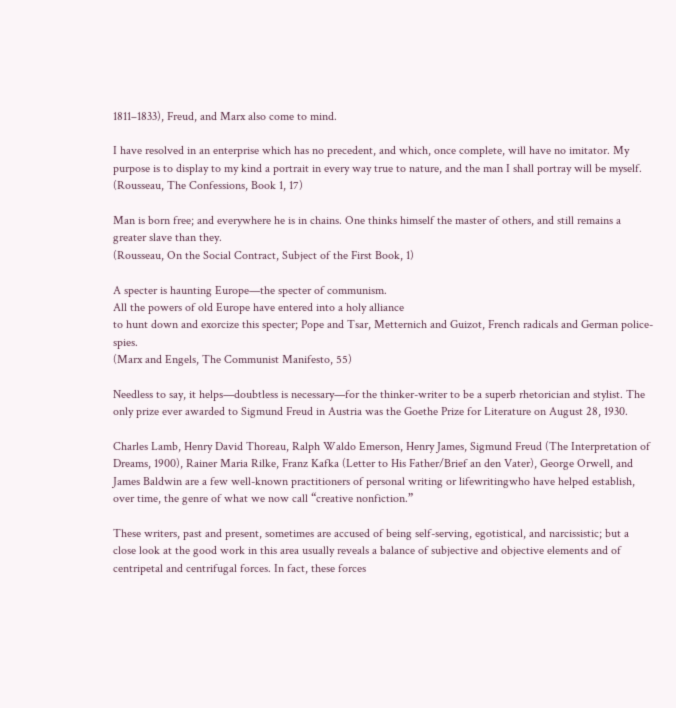1811–1833), Freud, and Marx also come to mind.

I have resolved in an enterprise which has no precedent, and which, once complete, will have no imitator. My purpose is to display to my kind a portrait in every way true to nature, and the man I shall portray will be myself.
(Rousseau, The Confessions, Book 1, 17)

Man is born free; and everywhere he is in chains. One thinks himself the master of others, and still remains a greater slave than they.
(Rousseau, On the Social Contract, Subject of the First Book, 1)

A specter is haunting Europe—the specter of communism.
All the powers of old Europe have entered into a holy alliance
to hunt down and exorcize this specter; Pope and Tsar, Metternich and Guizot, French radicals and German police-spies.
(Marx and Engels, The Communist Manifesto, 55)

Needless to say, it helps—doubtless is necessary—for the thinker-writer to be a superb rhetorician and stylist. The only prize ever awarded to Sigmund Freud in Austria was the Goethe Prize for Literature on August 28, 1930.

Charles Lamb, Henry David Thoreau, Ralph Waldo Emerson, Henry James, Sigmund Freud (The Interpretation of Dreams, 1900), Rainer Maria Rilke, Franz Kafka (Letter to His Father/Brief an den Vater), George Orwell, and James Baldwin are a few well-known practitioners of personal writing or lifewritingwho have helped establish, over time, the genre of what we now call “creative nonfiction.”

These writers, past and present, sometimes are accused of being self-serving, egotistical, and narcissistic; but a close look at the good work in this area usually reveals a balance of subjective and objective elements and of centripetal and centrifugal forces. In fact, these forces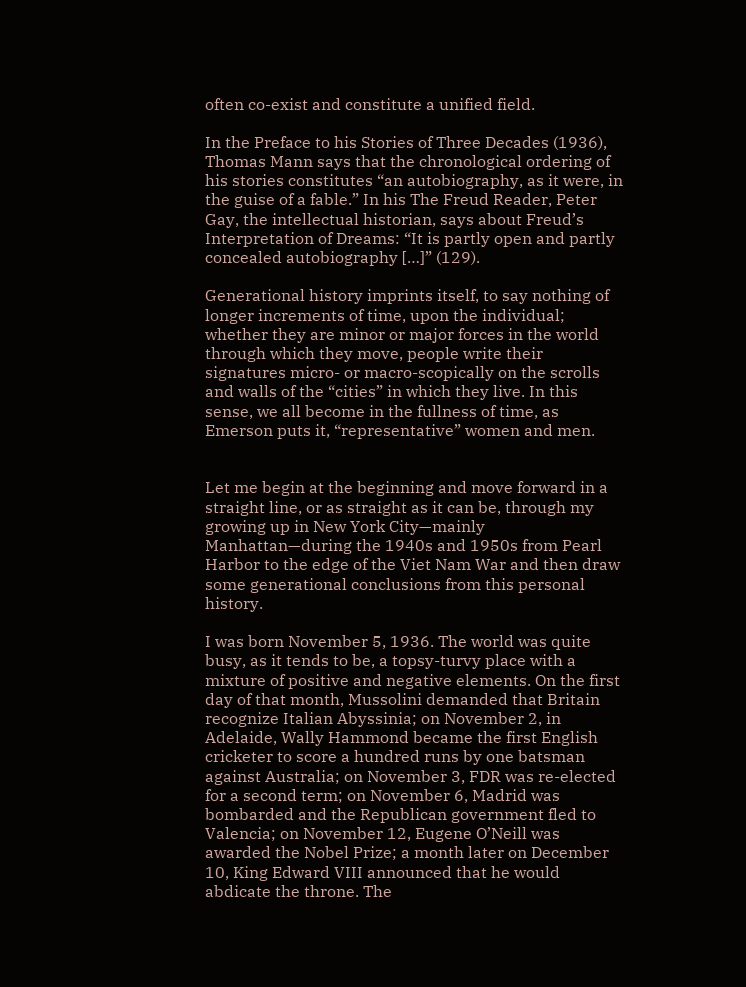often co-exist and constitute a unified field.

In the Preface to his Stories of Three Decades (1936), Thomas Mann says that the chronological ordering of his stories constitutes “an autobiography, as it were, in the guise of a fable.” In his The Freud Reader, Peter Gay, the intellectual historian, says about Freud’s Interpretation of Dreams: “It is partly open and partly concealed autobiography […]” (129).

Generational history imprints itself, to say nothing of longer increments of time, upon the individual; whether they are minor or major forces in the world through which they move, people write their signatures micro- or macro-scopically on the scrolls and walls of the “cities” in which they live. In this sense, we all become in the fullness of time, as Emerson puts it, “representative” women and men.


Let me begin at the beginning and move forward in a straight line, or as straight as it can be, through my growing up in New York City—mainly Manhattan—during the 1940s and 1950s from Pearl Harbor to the edge of the Viet Nam War and then draw some generational conclusions from this personal history.

I was born November 5, 1936. The world was quite busy, as it tends to be, a topsy-turvy place with a mixture of positive and negative elements. On the first day of that month, Mussolini demanded that Britain recognize Italian Abyssinia; on November 2, in Adelaide, Wally Hammond became the first English cricketer to score a hundred runs by one batsman against Australia; on November 3, FDR was re-elected for a second term; on November 6, Madrid was bombarded and the Republican government fled to Valencia; on November 12, Eugene O’Neill was awarded the Nobel Prize; a month later on December 10, King Edward VIII announced that he would abdicate the throne. The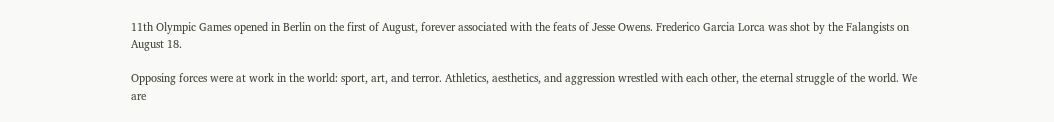11th Olympic Games opened in Berlin on the first of August, forever associated with the feats of Jesse Owens. Frederico Garcia Lorca was shot by the Falangists on August 18.

Opposing forces were at work in the world: sport, art, and terror. Athletics, aesthetics, and aggression wrestled with each other, the eternal struggle of the world. We are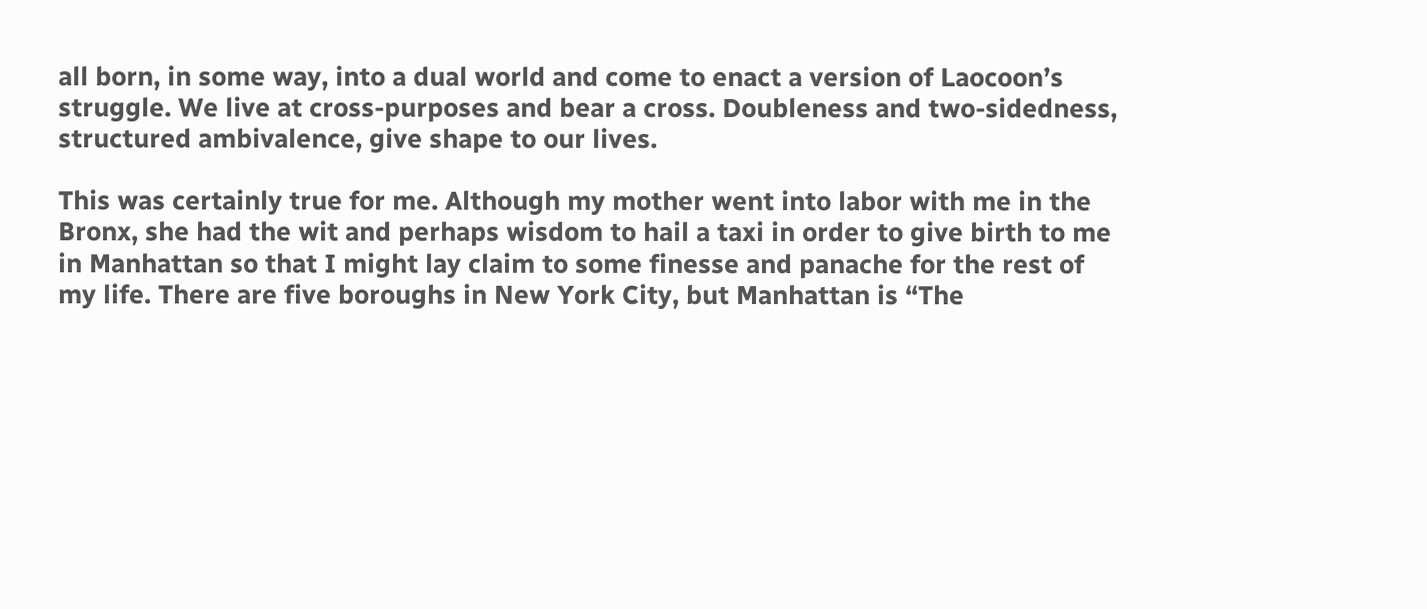all born, in some way, into a dual world and come to enact a version of Laocoon’s struggle. We live at cross-purposes and bear a cross. Doubleness and two-sidedness, structured ambivalence, give shape to our lives.

This was certainly true for me. Although my mother went into labor with me in the Bronx, she had the wit and perhaps wisdom to hail a taxi in order to give birth to me in Manhattan so that I might lay claim to some finesse and panache for the rest of my life. There are five boroughs in New York City, but Manhattan is “The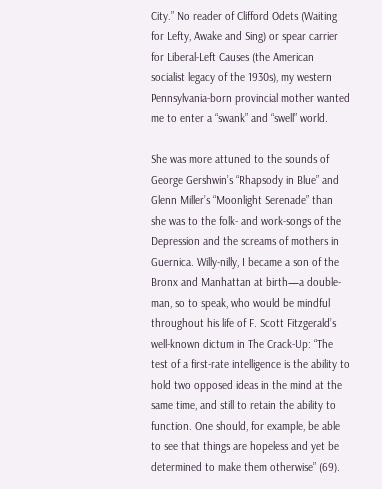City.” No reader of Clifford Odets (Waiting for Lefty, Awake and Sing) or spear carrier for Liberal-Left Causes (the American socialist legacy of the 1930s), my western Pennsylvania-born provincial mother wanted me to enter a “swank” and “swell” world.

She was more attuned to the sounds of George Gershwin’s “Rhapsody in Blue” and Glenn Miller’s “Moonlight Serenade” than she was to the folk- and work-songs of the Depression and the screams of mothers in Guernica. Willy-nilly, I became a son of the Bronx and Manhattan at birth—a double-man, so to speak, who would be mindful throughout his life of F. Scott Fitzgerald’s well-known dictum in The Crack-Up: “The test of a first-rate intelligence is the ability to hold two opposed ideas in the mind at the same time, and still to retain the ability to function. One should, for example, be able to see that things are hopeless and yet be determined to make them otherwise” (69).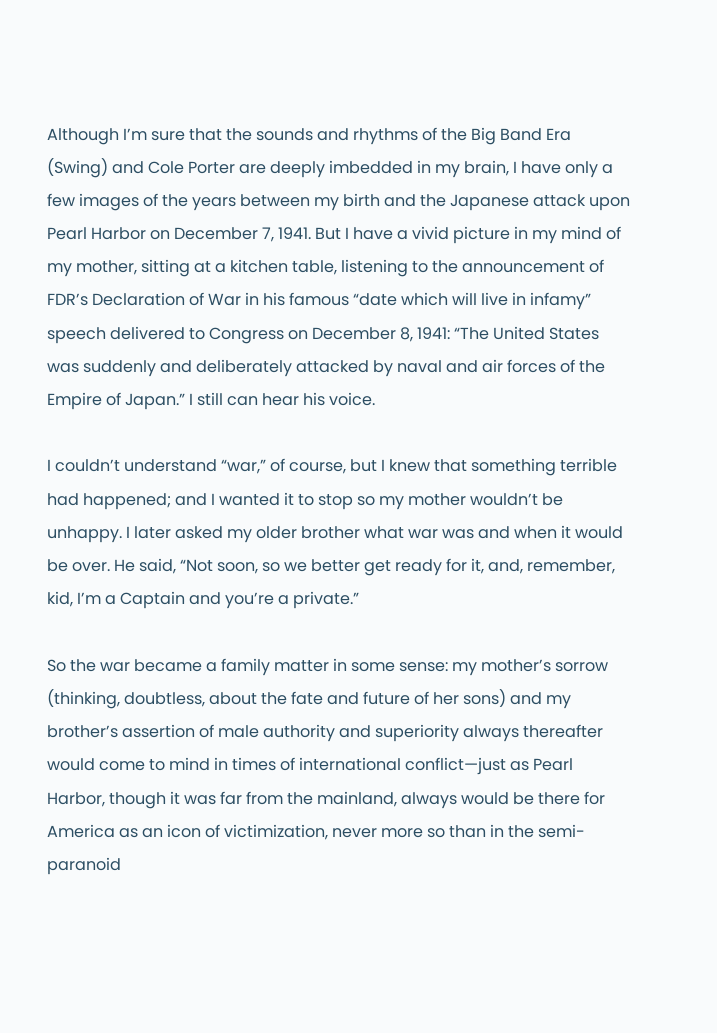Although I’m sure that the sounds and rhythms of the Big Band Era (Swing) and Cole Porter are deeply imbedded in my brain, I have only a few images of the years between my birth and the Japanese attack upon Pearl Harbor on December 7, 1941. But I have a vivid picture in my mind of my mother, sitting at a kitchen table, listening to the announcement of FDR’s Declaration of War in his famous “date which will live in infamy” speech delivered to Congress on December 8, 1941: “The United States was suddenly and deliberately attacked by naval and air forces of the Empire of Japan.” I still can hear his voice.

I couldn’t understand “war,” of course, but I knew that something terrible had happened; and I wanted it to stop so my mother wouldn’t be unhappy. I later asked my older brother what war was and when it would be over. He said, “Not soon, so we better get ready for it, and, remember, kid, I’m a Captain and you’re a private.”

So the war became a family matter in some sense: my mother’s sorrow (thinking, doubtless, about the fate and future of her sons) and my brother’s assertion of male authority and superiority always thereafter would come to mind in times of international conflict—just as Pearl Harbor, though it was far from the mainland, always would be there for America as an icon of victimization, never more so than in the semi-paranoid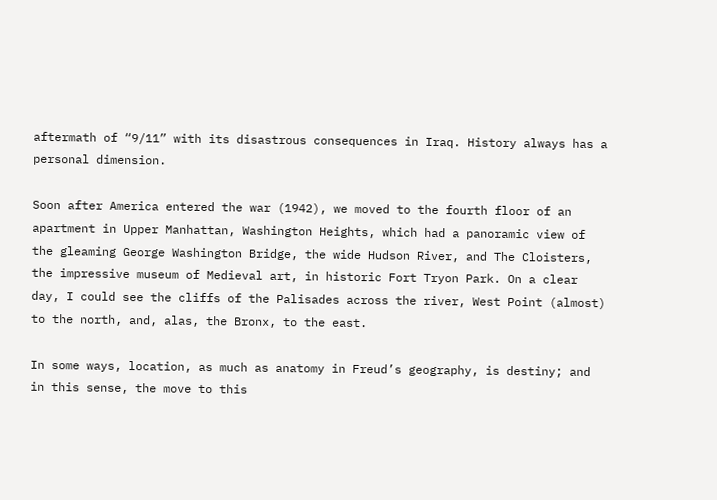aftermath of “9/11” with its disastrous consequences in Iraq. History always has a personal dimension.

Soon after America entered the war (1942), we moved to the fourth floor of an apartment in Upper Manhattan, Washington Heights, which had a panoramic view of the gleaming George Washington Bridge, the wide Hudson River, and The Cloisters, the impressive museum of Medieval art, in historic Fort Tryon Park. On a clear day, I could see the cliffs of the Palisades across the river, West Point (almost) to the north, and, alas, the Bronx, to the east.

In some ways, location, as much as anatomy in Freud’s geography, is destiny; and in this sense, the move to this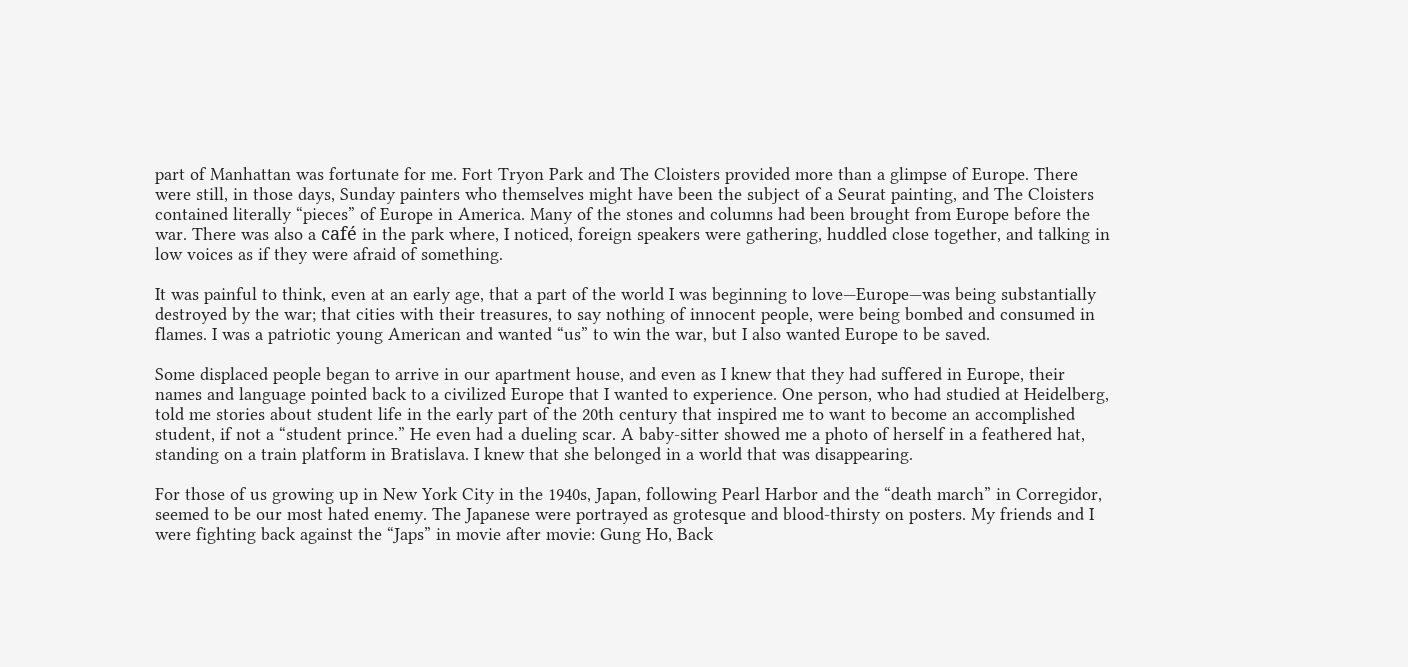part of Manhattan was fortunate for me. Fort Tryon Park and The Cloisters provided more than a glimpse of Europe. There were still, in those days, Sunday painters who themselves might have been the subject of a Seurat painting, and The Cloisters contained literally “pieces” of Europe in America. Many of the stones and columns had been brought from Europe before the war. There was also a café in the park where, I noticed, foreign speakers were gathering, huddled close together, and talking in low voices as if they were afraid of something.

It was painful to think, even at an early age, that a part of the world I was beginning to love—Europe—was being substantially destroyed by the war; that cities with their treasures, to say nothing of innocent people, were being bombed and consumed in flames. I was a patriotic young American and wanted “us” to win the war, but I also wanted Europe to be saved.

Some displaced people began to arrive in our apartment house, and even as I knew that they had suffered in Europe, their names and language pointed back to a civilized Europe that I wanted to experience. One person, who had studied at Heidelberg, told me stories about student life in the early part of the 20th century that inspired me to want to become an accomplished student, if not a “student prince.” He even had a dueling scar. A baby-sitter showed me a photo of herself in a feathered hat, standing on a train platform in Bratislava. I knew that she belonged in a world that was disappearing.

For those of us growing up in New York City in the 1940s, Japan, following Pearl Harbor and the “death march” in Corregidor, seemed to be our most hated enemy. The Japanese were portrayed as grotesque and blood-thirsty on posters. My friends and I were fighting back against the “Japs” in movie after movie: Gung Ho, Back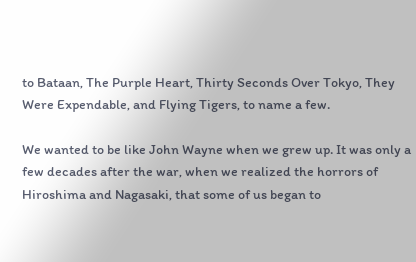to Bataan, The Purple Heart, Thirty Seconds Over Tokyo, They Were Expendable, and Flying Tigers, to name a few.

We wanted to be like John Wayne when we grew up. It was only a few decades after the war, when we realized the horrors of Hiroshima and Nagasaki, that some of us began to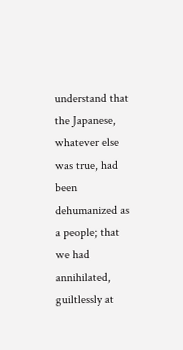understand that the Japanese, whatever else was true, had been dehumanized as a people; that we had annihilated, guiltlessly at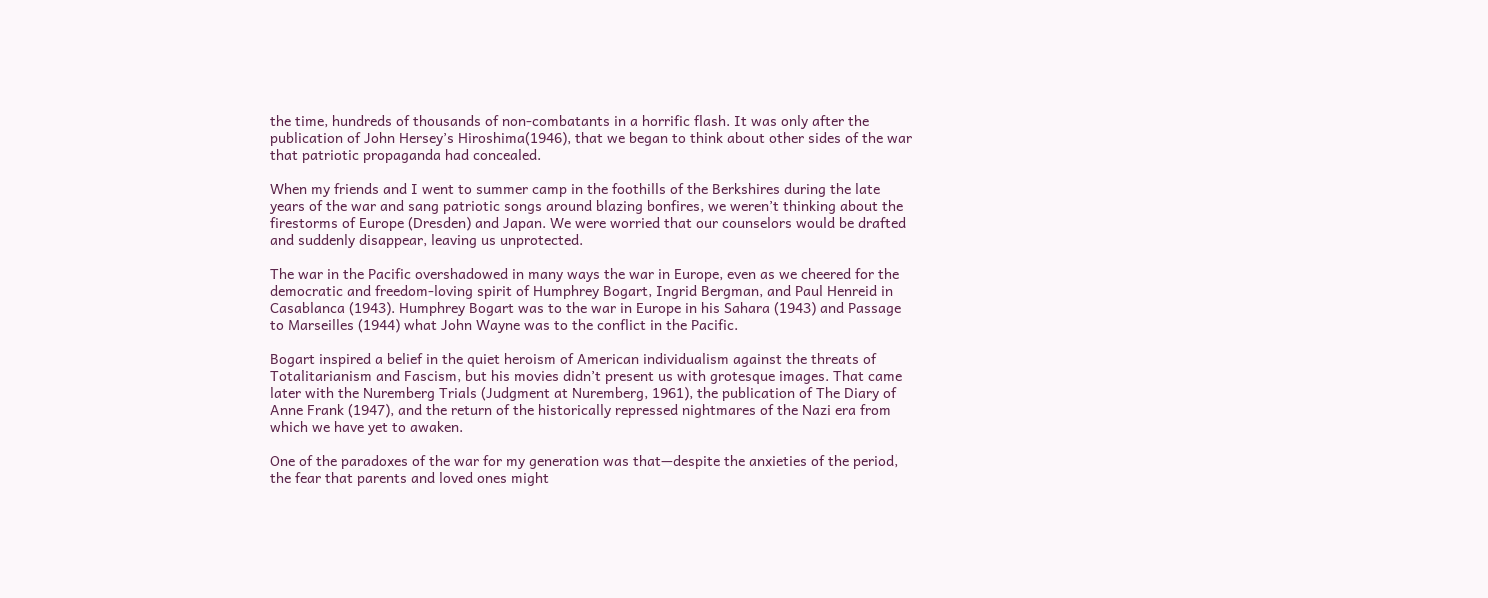the time, hundreds of thousands of non-combatants in a horrific flash. It was only after the publication of John Hersey’s Hiroshima(1946), that we began to think about other sides of the war that patriotic propaganda had concealed.

When my friends and I went to summer camp in the foothills of the Berkshires during the late years of the war and sang patriotic songs around blazing bonfires, we weren’t thinking about the firestorms of Europe (Dresden) and Japan. We were worried that our counselors would be drafted and suddenly disappear, leaving us unprotected.

The war in the Pacific overshadowed in many ways the war in Europe, even as we cheered for the democratic and freedom-loving spirit of Humphrey Bogart, Ingrid Bergman, and Paul Henreid in Casablanca (1943). Humphrey Bogart was to the war in Europe in his Sahara (1943) and Passage to Marseilles (1944) what John Wayne was to the conflict in the Pacific.

Bogart inspired a belief in the quiet heroism of American individualism against the threats of Totalitarianism and Fascism, but his movies didn’t present us with grotesque images. That came later with the Nuremberg Trials (Judgment at Nuremberg, 1961), the publication of The Diary of Anne Frank (1947), and the return of the historically repressed nightmares of the Nazi era from which we have yet to awaken.

One of the paradoxes of the war for my generation was that—despite the anxieties of the period, the fear that parents and loved ones might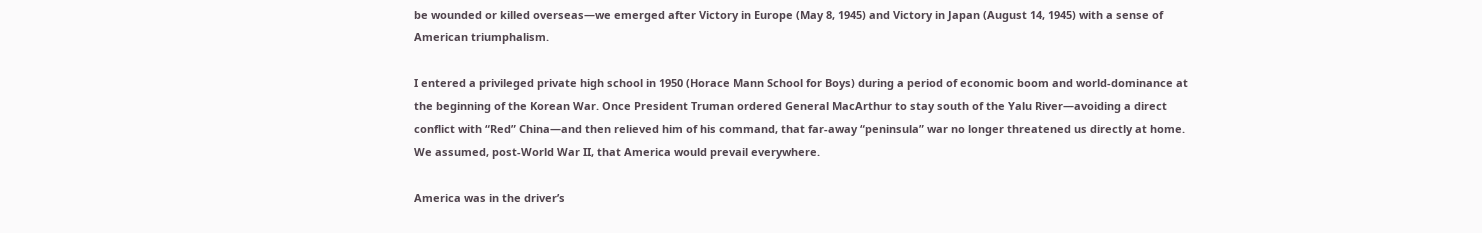be wounded or killed overseas—we emerged after Victory in Europe (May 8, 1945) and Victory in Japan (August 14, 1945) with a sense of American triumphalism.

I entered a privileged private high school in 1950 (Horace Mann School for Boys) during a period of economic boom and world-dominance at the beginning of the Korean War. Once President Truman ordered General MacArthur to stay south of the Yalu River—avoiding a direct conflict with “Red” China—and then relieved him of his command, that far-away “peninsula” war no longer threatened us directly at home. We assumed, post-World War II, that America would prevail everywhere.

America was in the driver’s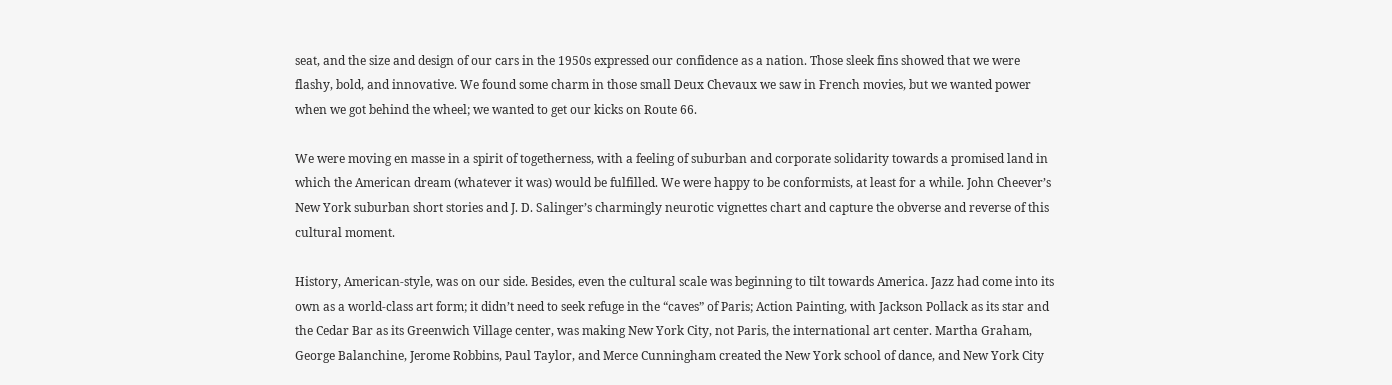seat, and the size and design of our cars in the 1950s expressed our confidence as a nation. Those sleek fins showed that we were flashy, bold, and innovative. We found some charm in those small Deux Chevaux we saw in French movies, but we wanted power when we got behind the wheel; we wanted to get our kicks on Route 66.

We were moving en masse in a spirit of togetherness, with a feeling of suburban and corporate solidarity towards a promised land in which the American dream (whatever it was) would be fulfilled. We were happy to be conformists, at least for a while. John Cheever’s New York suburban short stories and J. D. Salinger’s charmingly neurotic vignettes chart and capture the obverse and reverse of this cultural moment.

History, American-style, was on our side. Besides, even the cultural scale was beginning to tilt towards America. Jazz had come into its own as a world-class art form; it didn’t need to seek refuge in the “caves” of Paris; Action Painting, with Jackson Pollack as its star and the Cedar Bar as its Greenwich Village center, was making New York City, not Paris, the international art center. Martha Graham, George Balanchine, Jerome Robbins, Paul Taylor, and Merce Cunningham created the New York school of dance, and New York City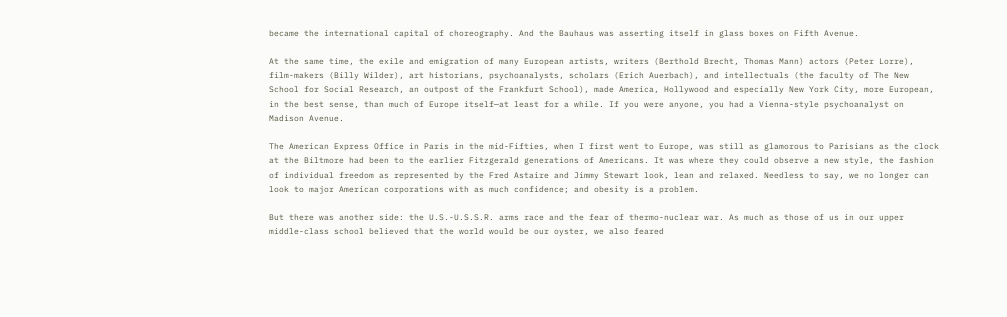became the international capital of choreography. And the Bauhaus was asserting itself in glass boxes on Fifth Avenue.

At the same time, the exile and emigration of many European artists, writers (Berthold Brecht, Thomas Mann) actors (Peter Lorre), film-makers (Billy Wilder), art historians, psychoanalysts, scholars (Erich Auerbach), and intellectuals (the faculty of The New School for Social Research, an outpost of the Frankfurt School), made America, Hollywood and especially New York City, more European, in the best sense, than much of Europe itself—at least for a while. If you were anyone, you had a Vienna-style psychoanalyst on Madison Avenue.

The American Express Office in Paris in the mid-Fifties, when I first went to Europe, was still as glamorous to Parisians as the clock at the Biltmore had been to the earlier Fitzgerald generations of Americans. It was where they could observe a new style, the fashion of individual freedom as represented by the Fred Astaire and Jimmy Stewart look, lean and relaxed. Needless to say, we no longer can look to major American corporations with as much confidence; and obesity is a problem.

But there was another side: the U.S.-U.S.S.R. arms race and the fear of thermo-nuclear war. As much as those of us in our upper middle-class school believed that the world would be our oyster, we also feared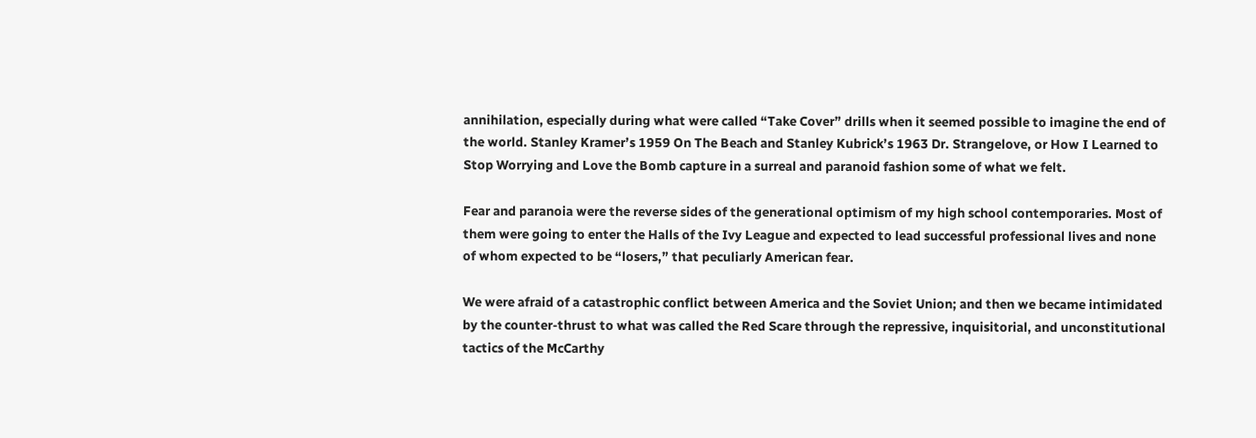annihilation, especially during what were called “Take Cover” drills when it seemed possible to imagine the end of the world. Stanley Kramer’s 1959 On The Beach and Stanley Kubrick’s 1963 Dr. Strangelove, or How I Learned to Stop Worrying and Love the Bomb capture in a surreal and paranoid fashion some of what we felt.

Fear and paranoia were the reverse sides of the generational optimism of my high school contemporaries. Most of them were going to enter the Halls of the Ivy League and expected to lead successful professional lives and none of whom expected to be “losers,” that peculiarly American fear.

We were afraid of a catastrophic conflict between America and the Soviet Union; and then we became intimidated by the counter-thrust to what was called the Red Scare through the repressive, inquisitorial, and unconstitutional tactics of the McCarthy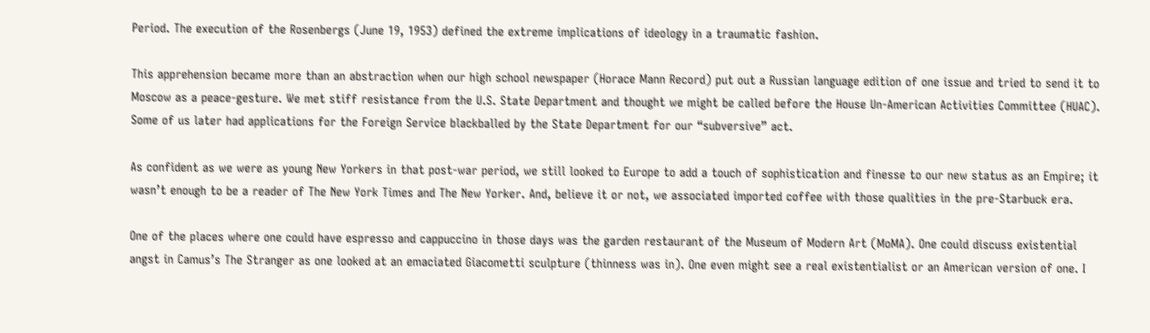Period. The execution of the Rosenbergs (June 19, 1953) defined the extreme implications of ideology in a traumatic fashion.

This apprehension became more than an abstraction when our high school newspaper (Horace Mann Record) put out a Russian language edition of one issue and tried to send it to Moscow as a peace-gesture. We met stiff resistance from the U.S. State Department and thought we might be called before the House Un-American Activities Committee (HUAC). Some of us later had applications for the Foreign Service blackballed by the State Department for our “subversive” act.

As confident as we were as young New Yorkers in that post-war period, we still looked to Europe to add a touch of sophistication and finesse to our new status as an Empire; it wasn’t enough to be a reader of The New York Times and The New Yorker. And, believe it or not, we associated imported coffee with those qualities in the pre-Starbuck era.

One of the places where one could have espresso and cappuccino in those days was the garden restaurant of the Museum of Modern Art (MoMA). One could discuss existential angst in Camus’s The Stranger as one looked at an emaciated Giacometti sculpture (thinness was in). One even might see a real existentialist or an American version of one. I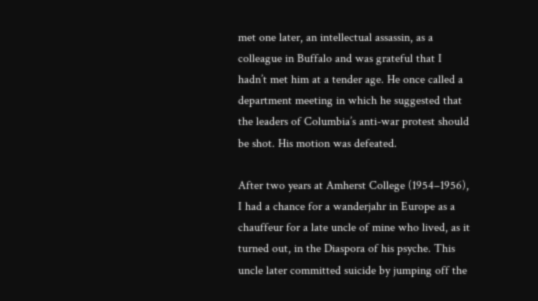met one later, an intellectual assassin, as a colleague in Buffalo and was grateful that I hadn’t met him at a tender age. He once called a department meeting in which he suggested that the leaders of Columbia’s anti-war protest should be shot. His motion was defeated.

After two years at Amherst College (1954–1956), I had a chance for a wanderjahr in Europe as a chauffeur for a late uncle of mine who lived, as it turned out, in the Diaspora of his psyche. This uncle later committed suicide by jumping off the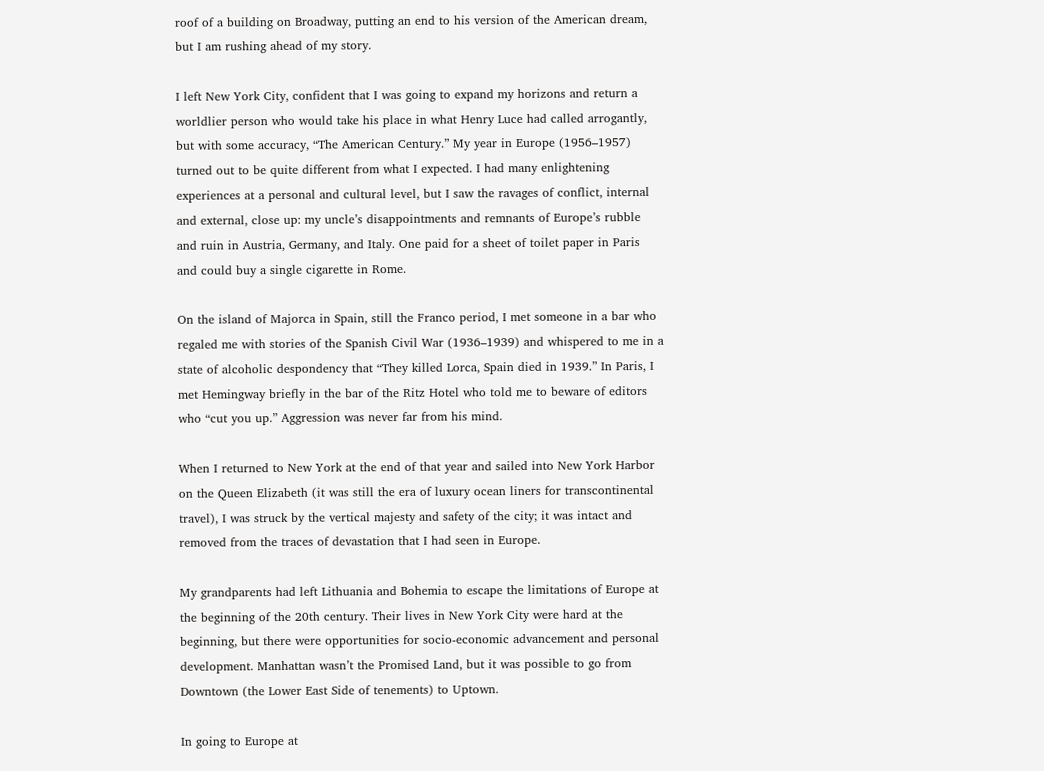roof of a building on Broadway, putting an end to his version of the American dream, but I am rushing ahead of my story.

I left New York City, confident that I was going to expand my horizons and return a worldlier person who would take his place in what Henry Luce had called arrogantly, but with some accuracy, “The American Century.” My year in Europe (1956–1957) turned out to be quite different from what I expected. I had many enlightening experiences at a personal and cultural level, but I saw the ravages of conflict, internal and external, close up: my uncle’s disappointments and remnants of Europe’s rubble and ruin in Austria, Germany, and Italy. One paid for a sheet of toilet paper in Paris and could buy a single cigarette in Rome.

On the island of Majorca in Spain, still the Franco period, I met someone in a bar who regaled me with stories of the Spanish Civil War (1936–1939) and whispered to me in a state of alcoholic despondency that “They killed Lorca, Spain died in 1939.” In Paris, I met Hemingway briefly in the bar of the Ritz Hotel who told me to beware of editors who “cut you up.” Aggression was never far from his mind.

When I returned to New York at the end of that year and sailed into New York Harbor on the Queen Elizabeth (it was still the era of luxury ocean liners for transcontinental travel), I was struck by the vertical majesty and safety of the city; it was intact and removed from the traces of devastation that I had seen in Europe.

My grandparents had left Lithuania and Bohemia to escape the limitations of Europe at the beginning of the 20th century. Their lives in New York City were hard at the beginning, but there were opportunities for socio-economic advancement and personal development. Manhattan wasn’t the Promised Land, but it was possible to go from Downtown (the Lower East Side of tenements) to Uptown.

In going to Europe at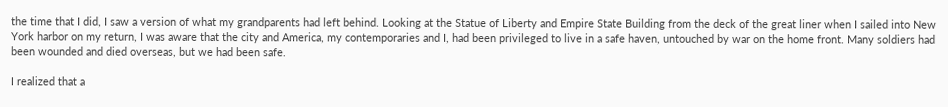the time that I did, I saw a version of what my grandparents had left behind. Looking at the Statue of Liberty and Empire State Building from the deck of the great liner when I sailed into New York harbor on my return, I was aware that the city and America, my contemporaries and I, had been privileged to live in a safe haven, untouched by war on the home front. Many soldiers had been wounded and died overseas, but we had been safe.

I realized that a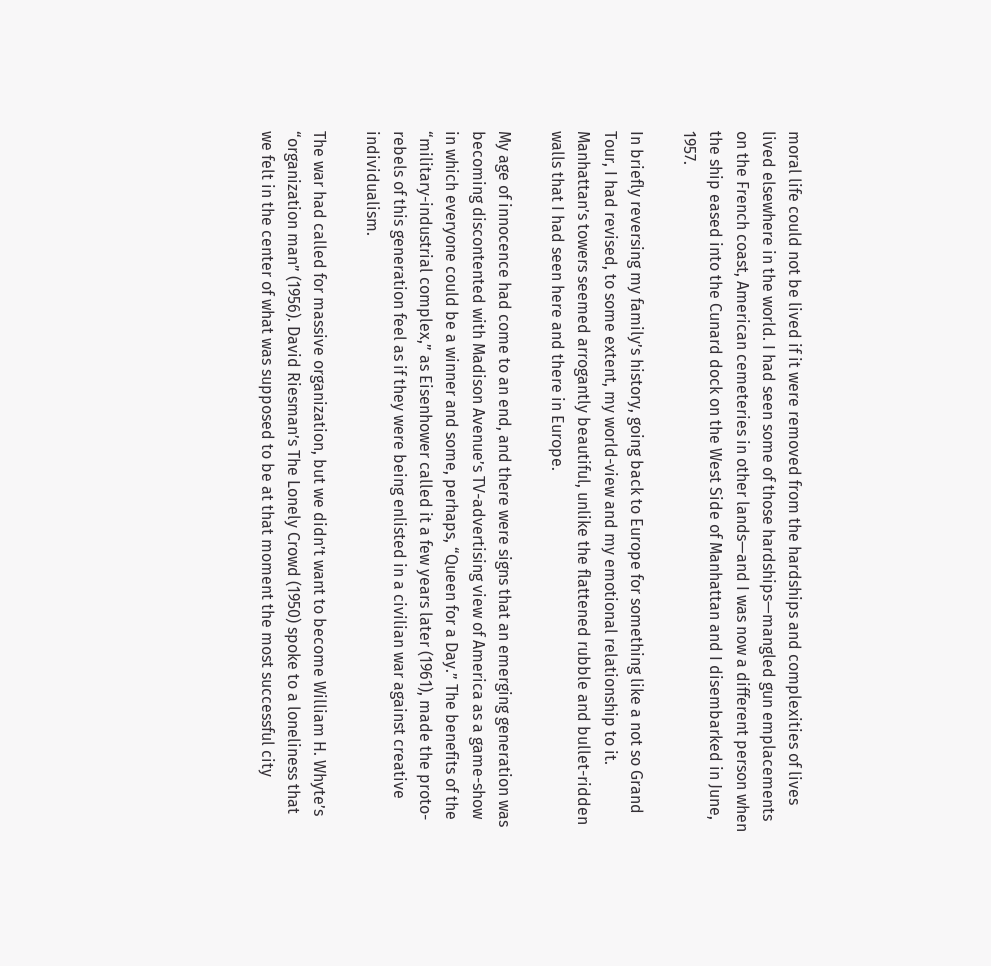moral life could not be lived if it were removed from the hardships and complexities of lives lived elsewhere in the world. I had seen some of those hardships—mangled gun emplacements on the French coast, American cemeteries in other lands—and I was now a different person when the ship eased into the Cunard dock on the West Side of Manhattan and I disembarked in June, 1957.

In briefly reversing my family’s history, going back to Europe for something like a not so Grand Tour, I had revised, to some extent, my world-view and my emotional relationship to it. Manhattan’s towers seemed arrogantly beautiful, unlike the flattened rubble and bullet-ridden walls that I had seen here and there in Europe.

My age of innocence had come to an end, and there were signs that an emerging generation was becoming discontented with Madison Avenue’s TV-advertising view of America as a game-show in which everyone could be a winner and some, perhaps, “Queen for a Day.” The benefits of the “military-industrial complex,” as Eisenhower called it a few years later (1961), made the proto-rebels of this generation feel as if they were being enlisted in a civilian war against creative individualism.

The war had called for massive organization, but we didn’t want to become William H. Whyte’s “organization man” (1956). David Riesman’s The Lonely Crowd (1950) spoke to a loneliness that we felt in the center of what was supposed to be at that moment the most successful city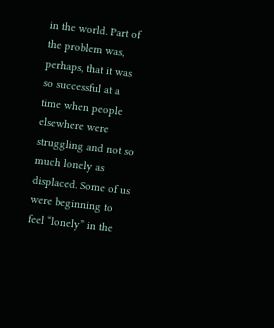in the world. Part of the problem was, perhaps, that it was so successful at a time when people elsewhere were struggling and not so much lonely as displaced. Some of us were beginning to feel “lonely” in the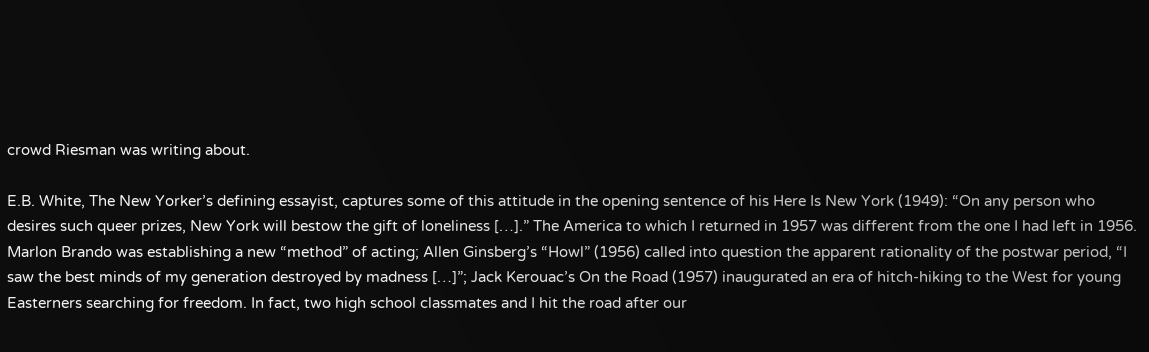crowd Riesman was writing about.

E.B. White, The New Yorker’s defining essayist, captures some of this attitude in the opening sentence of his Here Is New York (1949): “On any person who desires such queer prizes, New York will bestow the gift of loneliness […].” The America to which I returned in 1957 was different from the one I had left in 1956. Marlon Brando was establishing a new “method” of acting; Allen Ginsberg’s “Howl” (1956) called into question the apparent rationality of the postwar period, “I saw the best minds of my generation destroyed by madness […]”; Jack Kerouac’s On the Road (1957) inaugurated an era of hitch-hiking to the West for young Easterners searching for freedom. In fact, two high school classmates and I hit the road after our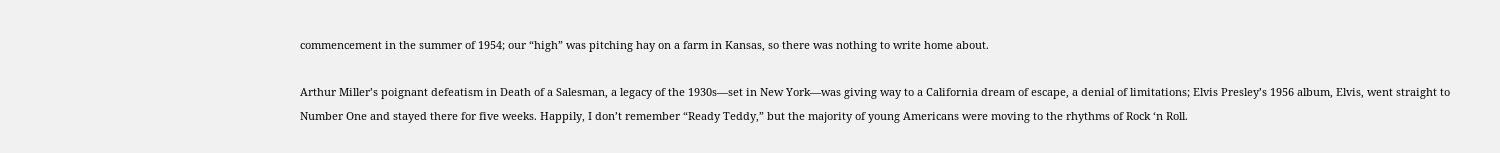commencement in the summer of 1954; our “high” was pitching hay on a farm in Kansas, so there was nothing to write home about.

Arthur Miller’s poignant defeatism in Death of a Salesman, a legacy of the 1930s—set in New York—was giving way to a California dream of escape, a denial of limitations; Elvis Presley’s 1956 album, Elvis, went straight to Number One and stayed there for five weeks. Happily, I don’t remember “Ready Teddy,” but the majority of young Americans were moving to the rhythms of Rock ‘n Roll.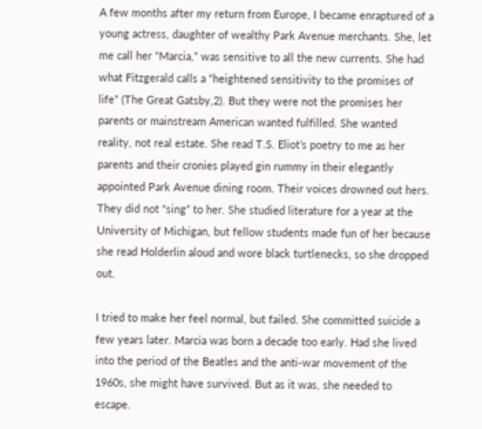A few months after my return from Europe, I became enraptured of a young actress, daughter of wealthy Park Avenue merchants. She, let me call her “Marcia,” was sensitive to all the new currents. She had what Fitzgerald calls a “heightened sensitivity to the promises of life” (The Great Gatsby,2). But they were not the promises her parents or mainstream American wanted fulfilled. She wanted reality, not real estate. She read T.S. Eliot’s poetry to me as her parents and their cronies played gin rummy in their elegantly appointed Park Avenue dining room. Their voices drowned out hers. They did not “sing” to her. She studied literature for a year at the University of Michigan, but fellow students made fun of her because she read Holderlin aloud and wore black turtlenecks, so she dropped out.

I tried to make her feel normal, but failed. She committed suicide a few years later. Marcia was born a decade too early. Had she lived into the period of the Beatles and the anti-war movement of the 1960s, she might have survived. But as it was, she needed to escape.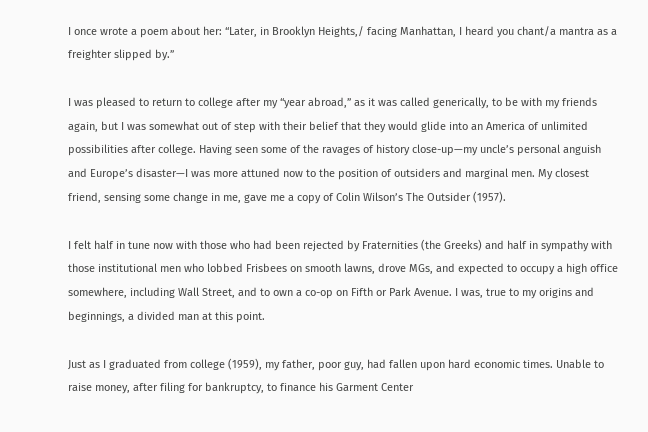I once wrote a poem about her: “Later, in Brooklyn Heights,/ facing Manhattan, I heard you chant/a mantra as a freighter slipped by.”

I was pleased to return to college after my “year abroad,” as it was called generically, to be with my friends again, but I was somewhat out of step with their belief that they would glide into an America of unlimited possibilities after college. Having seen some of the ravages of history close-up—my uncle’s personal anguish and Europe’s disaster—I was more attuned now to the position of outsiders and marginal men. My closest friend, sensing some change in me, gave me a copy of Colin Wilson’s The Outsider (1957).

I felt half in tune now with those who had been rejected by Fraternities (the Greeks) and half in sympathy with those institutional men who lobbed Frisbees on smooth lawns, drove MGs, and expected to occupy a high office somewhere, including Wall Street, and to own a co-op on Fifth or Park Avenue. I was, true to my origins and beginnings, a divided man at this point.

Just as I graduated from college (1959), my father, poor guy, had fallen upon hard economic times. Unable to raise money, after filing for bankruptcy, to finance his Garment Center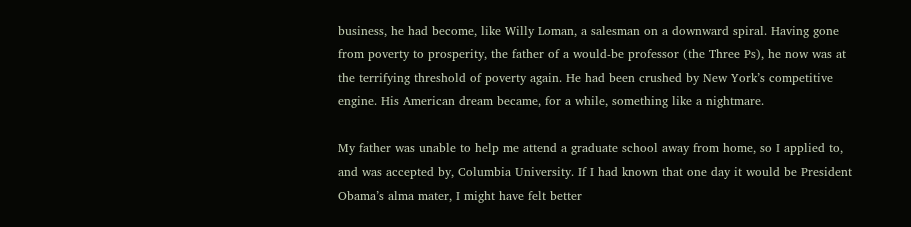business, he had become, like Willy Loman, a salesman on a downward spiral. Having gone from poverty to prosperity, the father of a would-be professor (the Three Ps), he now was at the terrifying threshold of poverty again. He had been crushed by New York’s competitive engine. His American dream became, for a while, something like a nightmare.

My father was unable to help me attend a graduate school away from home, so I applied to, and was accepted by, Columbia University. If I had known that one day it would be President Obama’s alma mater, I might have felt better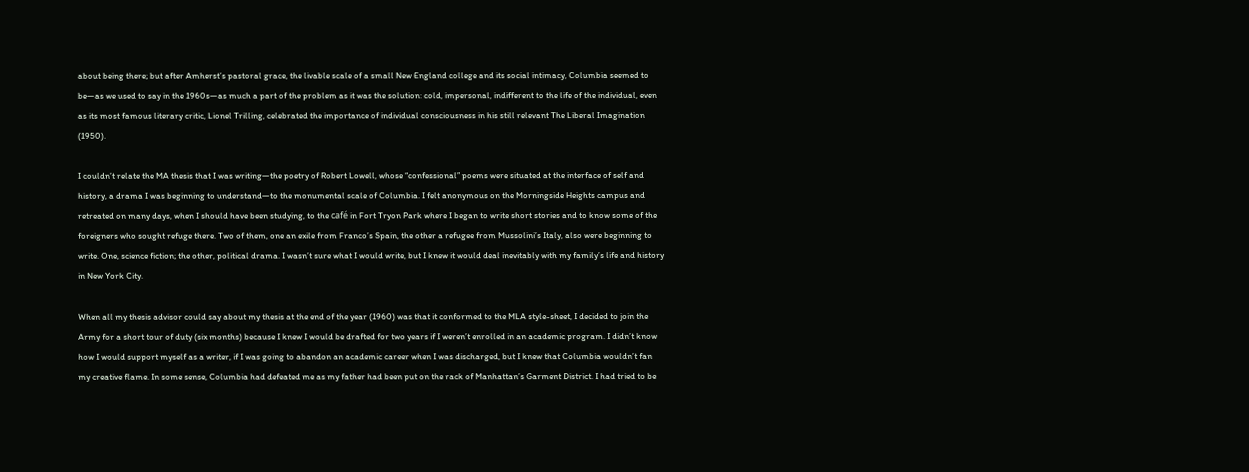about being there; but after Amherst’s pastoral grace, the livable scale of a small New England college and its social intimacy, Columbia seemed to be—as we used to say in the 1960s—as much a part of the problem as it was the solution: cold, impersonal, indifferent to the life of the individual, even as its most famous literary critic, Lionel Trilling, celebrated the importance of individual consciousness in his still relevant The Liberal Imagination (1950).

I couldn’t relate the MA thesis that I was writing—the poetry of Robert Lowell, whose “confessional” poems were situated at the interface of self and history, a drama I was beginning to understand—to the monumental scale of Columbia. I felt anonymous on the Morningside Heights campus and retreated on many days, when I should have been studying, to the café in Fort Tryon Park where I began to write short stories and to know some of the foreigners who sought refuge there. Two of them, one an exile from Franco’s Spain, the other a refugee from Mussolini’s Italy, also were beginning to write. One, science fiction; the other, political drama. I wasn’t sure what I would write, but I knew it would deal inevitably with my family’s life and history in New York City.

When all my thesis advisor could say about my thesis at the end of the year (1960) was that it conformed to the MLA style-sheet, I decided to join the Army for a short tour of duty (six months) because I knew I would be drafted for two years if I weren’t enrolled in an academic program. I didn’t know how I would support myself as a writer, if I was going to abandon an academic career when I was discharged, but I knew that Columbia wouldn’t fan my creative flame. In some sense, Columbia had defeated me as my father had been put on the rack of Manhattan’s Garment District. I had tried to be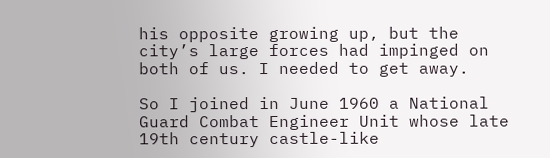his opposite growing up, but the city’s large forces had impinged on both of us. I needed to get away.

So I joined in June 1960 a National Guard Combat Engineer Unit whose late 19th century castle-like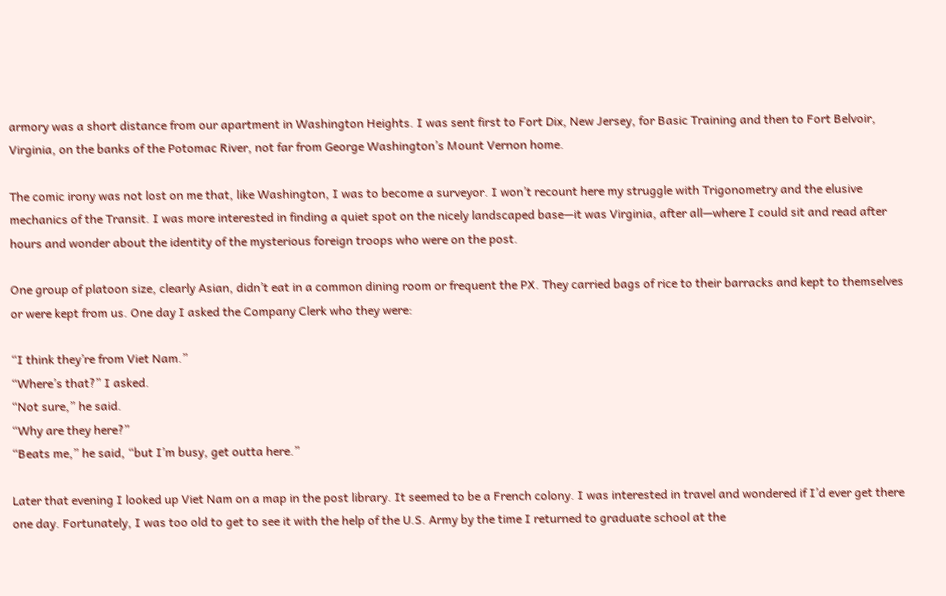armory was a short distance from our apartment in Washington Heights. I was sent first to Fort Dix, New Jersey, for Basic Training and then to Fort Belvoir, Virginia, on the banks of the Potomac River, not far from George Washington’s Mount Vernon home.

The comic irony was not lost on me that, like Washington, I was to become a surveyor. I won’t recount here my struggle with Trigonometry and the elusive mechanics of the Transit. I was more interested in finding a quiet spot on the nicely landscaped base—it was Virginia, after all—where I could sit and read after hours and wonder about the identity of the mysterious foreign troops who were on the post.

One group of platoon size, clearly Asian, didn’t eat in a common dining room or frequent the PX. They carried bags of rice to their barracks and kept to themselves or were kept from us. One day I asked the Company Clerk who they were:

“I think they’re from Viet Nam.”
“Where’s that?” I asked.
“Not sure,” he said.
“Why are they here?”
“Beats me,” he said, “but I’m busy, get outta here.”

Later that evening I looked up Viet Nam on a map in the post library. It seemed to be a French colony. I was interested in travel and wondered if I’d ever get there one day. Fortunately, I was too old to get to see it with the help of the U.S. Army by the time I returned to graduate school at the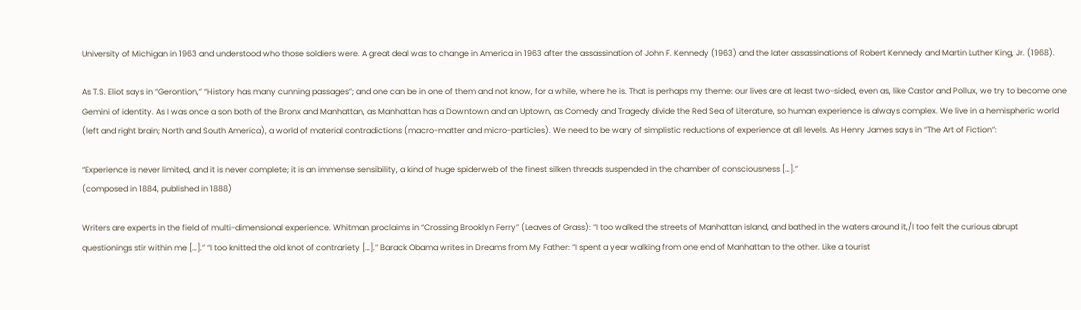University of Michigan in 1963 and understood who those soldiers were. A great deal was to change in America in 1963 after the assassination of John F. Kennedy (1963) and the later assassinations of Robert Kennedy and Martin Luther King, Jr. (1968).

As T.S. Eliot says in “Gerontion,” “History has many cunning passages”; and one can be in one of them and not know, for a while, where he is. That is perhaps my theme: our lives are at least two-sided, even as, like Castor and Pollux, we try to become one Gemini of identity. As I was once a son both of the Bronx and Manhattan, as Manhattan has a Downtown and an Uptown, as Comedy and Tragedy divide the Red Sea of Literature, so human experience is always complex. We live in a hemispheric world (left and right brain; North and South America), a world of material contradictions (macro-matter and micro-particles). We need to be wary of simplistic reductions of experience at all levels. As Henry James says in “The Art of Fiction”:

“Experience is never limited, and it is never complete; it is an immense sensibility, a kind of huge spiderweb of the finest silken threads suspended in the chamber of consciousness […].”
(composed in 1884, published in 1888)

Writers are experts in the field of multi-dimensional experience. Whitman proclaims in “Crossing Brooklyn Ferry” (Leaves of Grass): “I too walked the streets of Manhattan island, and bathed in the waters around it,/I too felt the curious abrupt questionings stir within me […].” “I too knitted the old knot of contrariety […].” Barack Obama writes in Dreams from My Father: “I spent a year walking from one end of Manhattan to the other. Like a tourist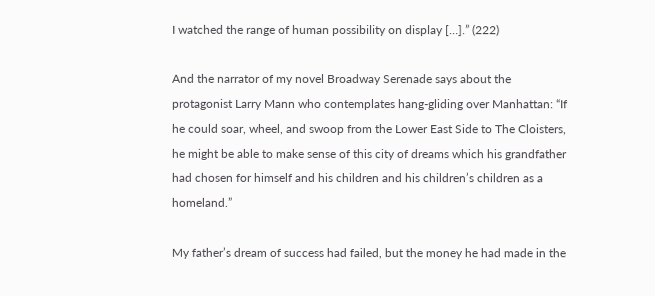I watched the range of human possibility on display […].” (222)

And the narrator of my novel Broadway Serenade says about the protagonist Larry Mann who contemplates hang-gliding over Manhattan: “If he could soar, wheel, and swoop from the Lower East Side to The Cloisters, he might be able to make sense of this city of dreams which his grandfather had chosen for himself and his children and his children’s children as a homeland.”

My father’s dream of success had failed, but the money he had made in the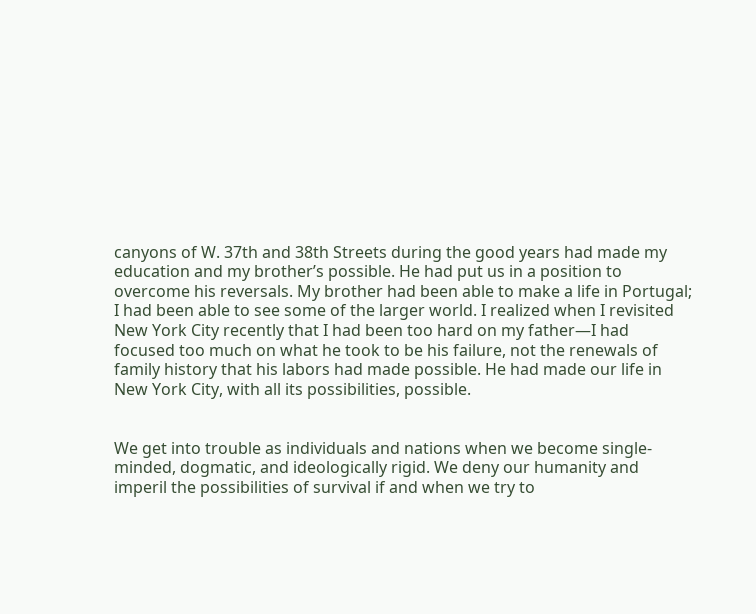canyons of W. 37th and 38th Streets during the good years had made my education and my brother’s possible. He had put us in a position to overcome his reversals. My brother had been able to make a life in Portugal; I had been able to see some of the larger world. I realized when I revisited New York City recently that I had been too hard on my father—I had focused too much on what he took to be his failure, not the renewals of family history that his labors had made possible. He had made our life in New York City, with all its possibilities, possible.


We get into trouble as individuals and nations when we become single-minded, dogmatic, and ideologically rigid. We deny our humanity and imperil the possibilities of survival if and when we try to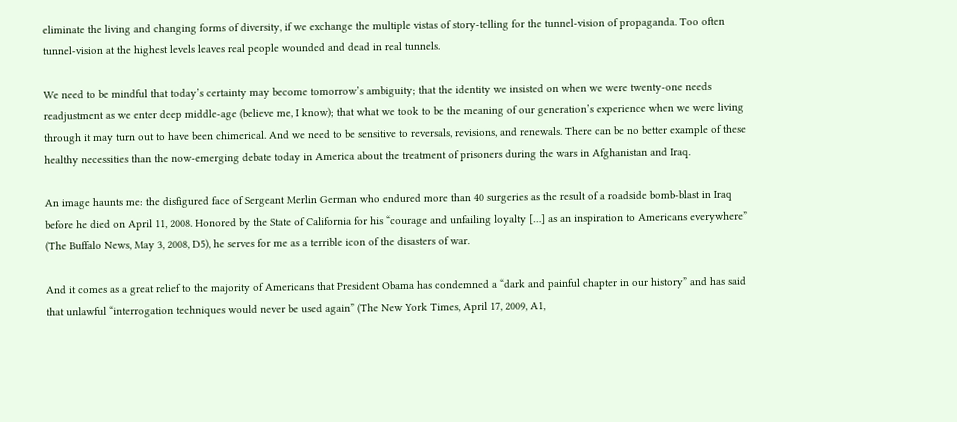eliminate the living and changing forms of diversity, if we exchange the multiple vistas of story-telling for the tunnel-vision of propaganda. Too often tunnel-vision at the highest levels leaves real people wounded and dead in real tunnels.

We need to be mindful that today’s certainty may become tomorrow’s ambiguity; that the identity we insisted on when we were twenty-one needs readjustment as we enter deep middle-age (believe me, I know); that what we took to be the meaning of our generation’s experience when we were living through it may turn out to have been chimerical. And we need to be sensitive to reversals, revisions, and renewals. There can be no better example of these healthy necessities than the now-emerging debate today in America about the treatment of prisoners during the wars in Afghanistan and Iraq.

An image haunts me: the disfigured face of Sergeant Merlin German who endured more than 40 surgeries as the result of a roadside bomb-blast in Iraq before he died on April 11, 2008. Honored by the State of California for his “courage and unfailing loyalty […] as an inspiration to Americans everywhere” (The Buffalo News, May 3, 2008, D5), he serves for me as a terrible icon of the disasters of war.

And it comes as a great relief to the majority of Americans that President Obama has condemned a “dark and painful chapter in our history” and has said that unlawful “interrogation techniques would never be used again” (The New York Times, April 17, 2009, A1,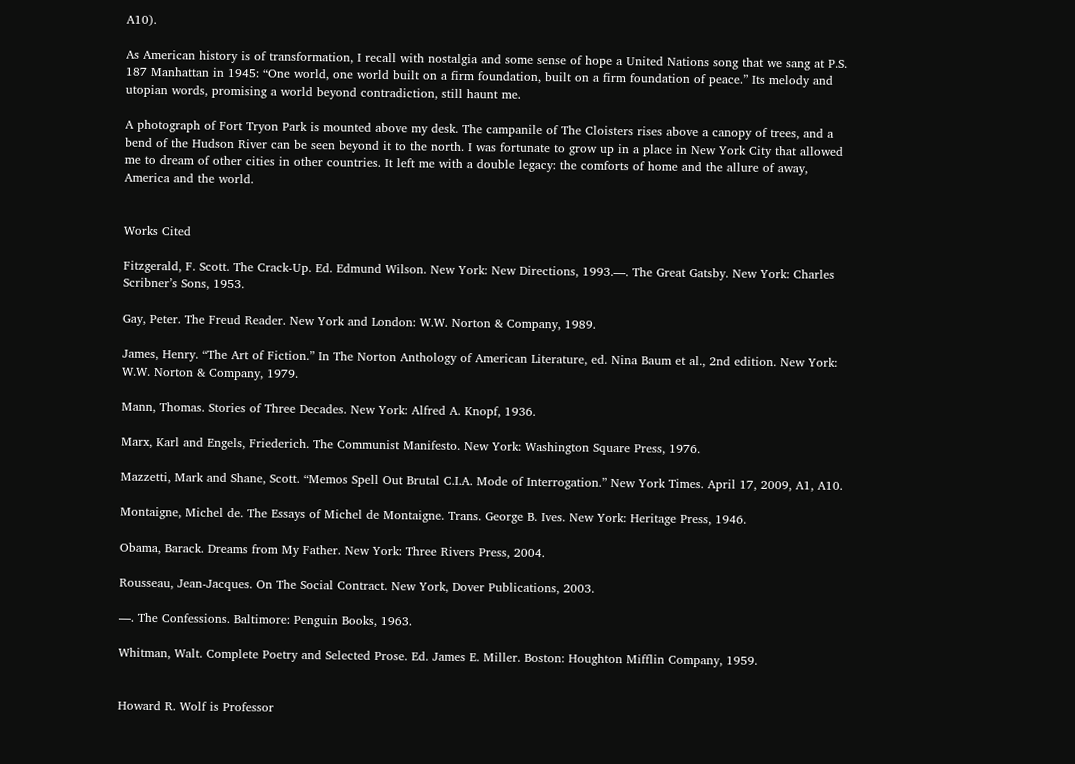A10).

As American history is of transformation, I recall with nostalgia and some sense of hope a United Nations song that we sang at P.S. 187 Manhattan in 1945: “One world, one world built on a firm foundation, built on a firm foundation of peace.” Its melody and utopian words, promising a world beyond contradiction, still haunt me.

A photograph of Fort Tryon Park is mounted above my desk. The campanile of The Cloisters rises above a canopy of trees, and a bend of the Hudson River can be seen beyond it to the north. I was fortunate to grow up in a place in New York City that allowed me to dream of other cities in other countries. It left me with a double legacy: the comforts of home and the allure of away, America and the world.


Works Cited

Fitzgerald, F. Scott. The Crack-Up. Ed. Edmund Wilson. New York: New Directions, 1993.—. The Great Gatsby. New York: Charles Scribner’s Sons, 1953.

Gay, Peter. The Freud Reader. New York and London: W.W. Norton & Company, 1989.

James, Henry. “The Art of Fiction.” In The Norton Anthology of American Literature, ed. Nina Baum et al., 2nd edition. New York: W.W. Norton & Company, 1979.

Mann, Thomas. Stories of Three Decades. New York: Alfred A. Knopf, 1936.

Marx, Karl and Engels, Friederich. The Communist Manifesto. New York: Washington Square Press, 1976.

Mazzetti, Mark and Shane, Scott. “Memos Spell Out Brutal C.I.A. Mode of Interrogation.” New York Times. April 17, 2009, A1, A10.

Montaigne, Michel de. The Essays of Michel de Montaigne. Trans. George B. Ives. New York: Heritage Press, 1946.

Obama, Barack. Dreams from My Father. New York: Three Rivers Press, 2004.

Rousseau, Jean-Jacques. On The Social Contract. New York, Dover Publications, 2003.

—. The Confessions. Baltimore: Penguin Books, 1963.

Whitman, Walt. Complete Poetry and Selected Prose. Ed. James E. Miller. Boston: Houghton Mifflin Company, 1959.


Howard R. Wolf is Professor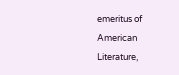emeritus of American Literature,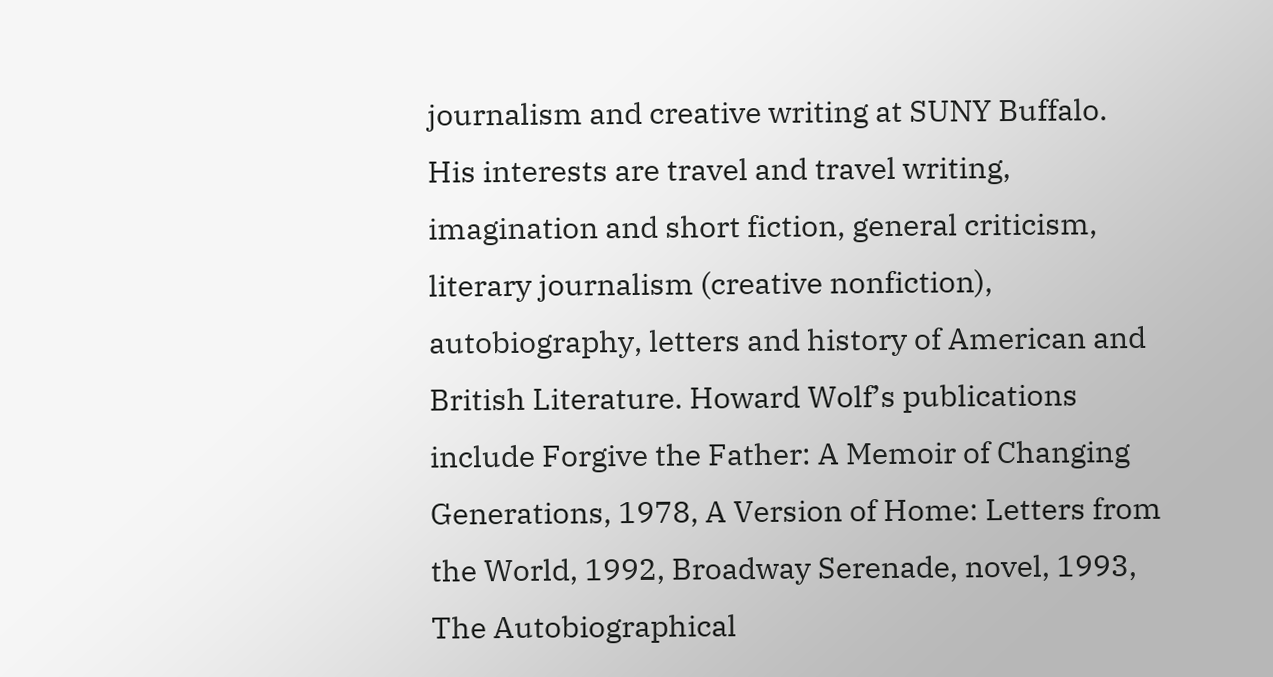journalism and creative writing at SUNY Buffalo. His interests are travel and travel writing, imagination and short fiction, general criticism, literary journalism (creative nonfiction), autobiography, letters and history of American and British Literature. Howard Wolf’s publications include Forgive the Father: A Memoir of Changing Generations, 1978, A Version of Home: Letters from the World, 1992, Broadway Serenade, novel, 1993, The Autobiographical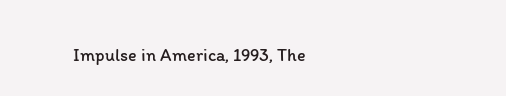Impulse in America, 1993, The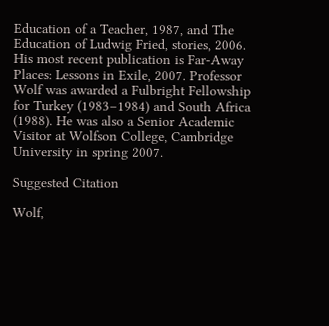Education of a Teacher, 1987, and The Education of Ludwig Fried, stories, 2006. His most recent publication is Far-Away Places: Lessons in Exile, 2007. Professor Wolf was awarded a Fulbright Fellowship for Turkey (1983–1984) and South Africa (1988). He was also a Senior Academic Visitor at Wolfson College, Cambridge University in spring 2007.

Suggested Citation

Wolf,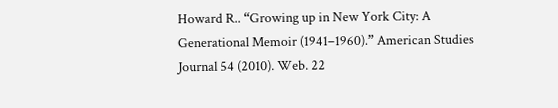Howard R.. “Growing up in New York City: A Generational Memoir (1941–1960).” American Studies Journal 54 (2010). Web. 22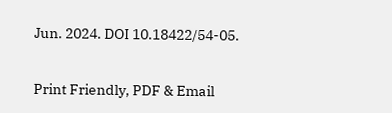Jun. 2024. DOI 10.18422/54-05.


Print Friendly, PDF & Email